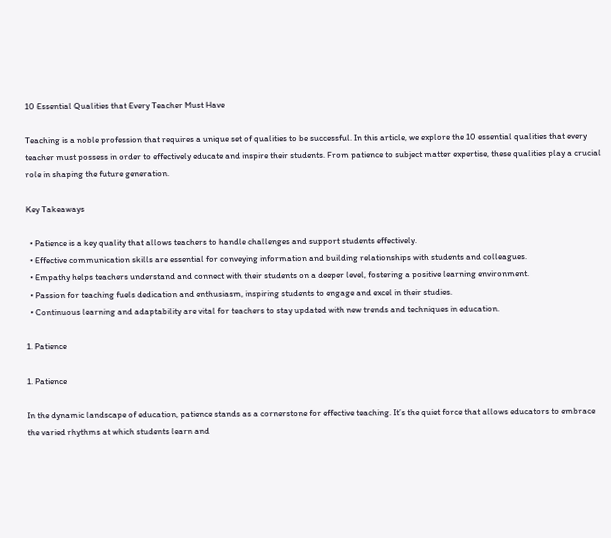10 Essential Qualities that Every Teacher Must Have

Teaching is a noble profession that requires a unique set of qualities to be successful. In this article, we explore the 10 essential qualities that every teacher must possess in order to effectively educate and inspire their students. From patience to subject matter expertise, these qualities play a crucial role in shaping the future generation.

Key Takeaways

  • Patience is a key quality that allows teachers to handle challenges and support students effectively.
  • Effective communication skills are essential for conveying information and building relationships with students and colleagues.
  • Empathy helps teachers understand and connect with their students on a deeper level, fostering a positive learning environment.
  • Passion for teaching fuels dedication and enthusiasm, inspiring students to engage and excel in their studies.
  • Continuous learning and adaptability are vital for teachers to stay updated with new trends and techniques in education.

1. Patience

1. Patience

In the dynamic landscape of education, patience stands as a cornerstone for effective teaching. It’s the quiet force that allows educators to embrace the varied rhythms at which students learn and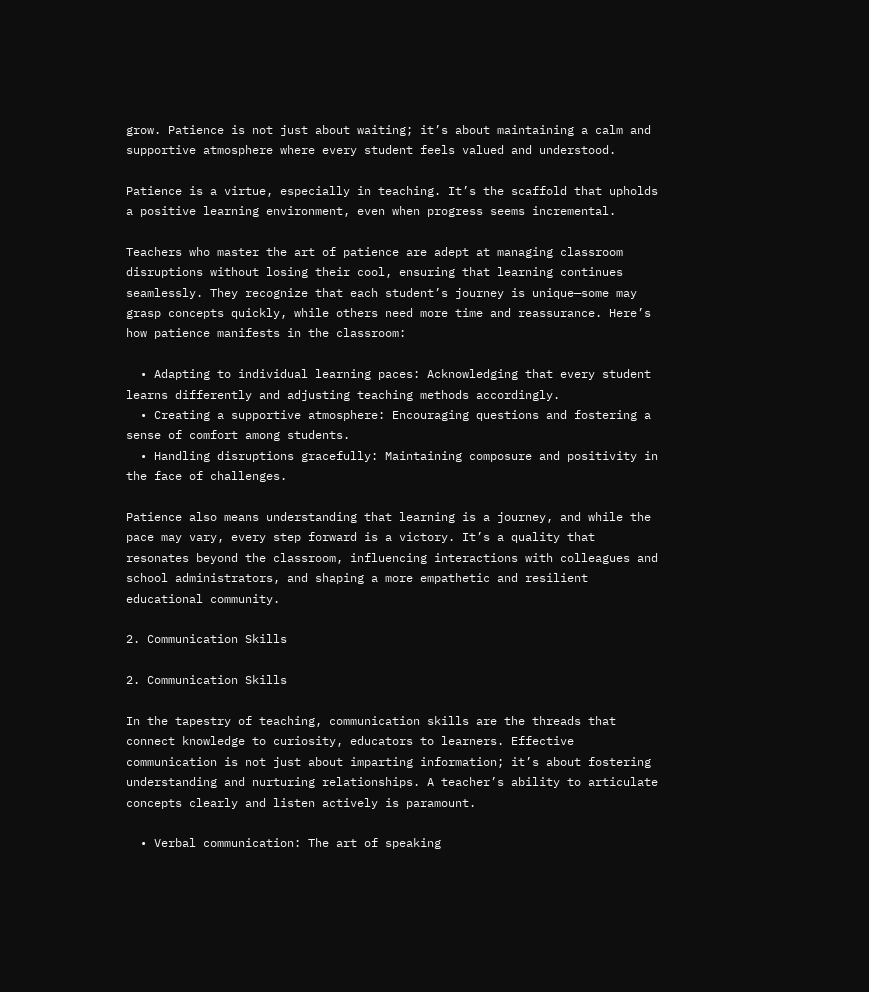grow. Patience is not just about waiting; it’s about maintaining a calm and supportive atmosphere where every student feels valued and understood.

Patience is a virtue, especially in teaching. It’s the scaffold that upholds a positive learning environment, even when progress seems incremental.

Teachers who master the art of patience are adept at managing classroom disruptions without losing their cool, ensuring that learning continues seamlessly. They recognize that each student’s journey is unique—some may grasp concepts quickly, while others need more time and reassurance. Here’s how patience manifests in the classroom:

  • Adapting to individual learning paces: Acknowledging that every student learns differently and adjusting teaching methods accordingly.
  • Creating a supportive atmosphere: Encouraging questions and fostering a sense of comfort among students.
  • Handling disruptions gracefully: Maintaining composure and positivity in the face of challenges.

Patience also means understanding that learning is a journey, and while the pace may vary, every step forward is a victory. It’s a quality that resonates beyond the classroom, influencing interactions with colleagues and school administrators, and shaping a more empathetic and resilient educational community.

2. Communication Skills

2. Communication Skills

In the tapestry of teaching, communication skills are the threads that connect knowledge to curiosity, educators to learners. Effective communication is not just about imparting information; it’s about fostering understanding and nurturing relationships. A teacher’s ability to articulate concepts clearly and listen actively is paramount.

  • Verbal communication: The art of speaking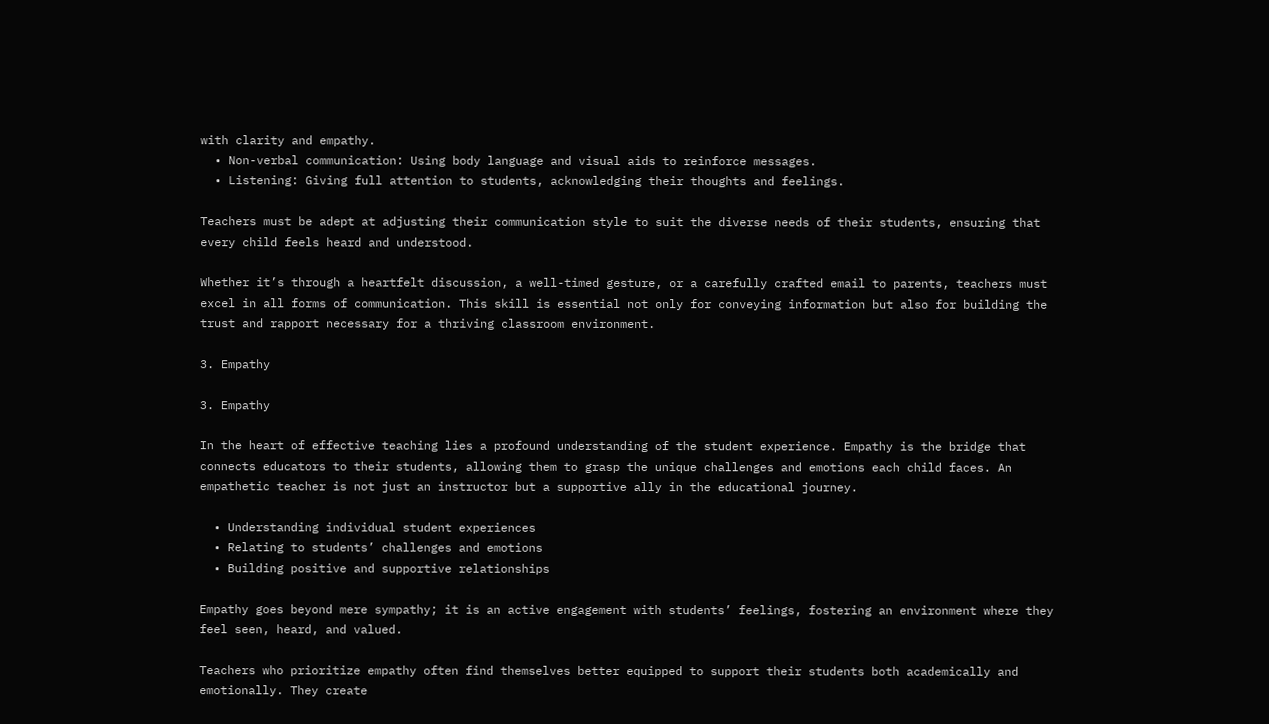with clarity and empathy.
  • Non-verbal communication: Using body language and visual aids to reinforce messages.
  • Listening: Giving full attention to students, acknowledging their thoughts and feelings.

Teachers must be adept at adjusting their communication style to suit the diverse needs of their students, ensuring that every child feels heard and understood.

Whether it’s through a heartfelt discussion, a well-timed gesture, or a carefully crafted email to parents, teachers must excel in all forms of communication. This skill is essential not only for conveying information but also for building the trust and rapport necessary for a thriving classroom environment.

3. Empathy

3. Empathy

In the heart of effective teaching lies a profound understanding of the student experience. Empathy is the bridge that connects educators to their students, allowing them to grasp the unique challenges and emotions each child faces. An empathetic teacher is not just an instructor but a supportive ally in the educational journey.

  • Understanding individual student experiences
  • Relating to students’ challenges and emotions
  • Building positive and supportive relationships

Empathy goes beyond mere sympathy; it is an active engagement with students’ feelings, fostering an environment where they feel seen, heard, and valued.

Teachers who prioritize empathy often find themselves better equipped to support their students both academically and emotionally. They create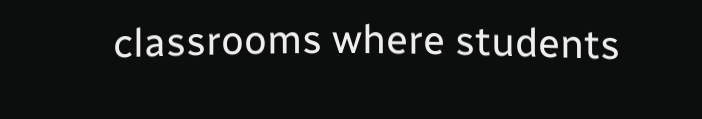classrooms where students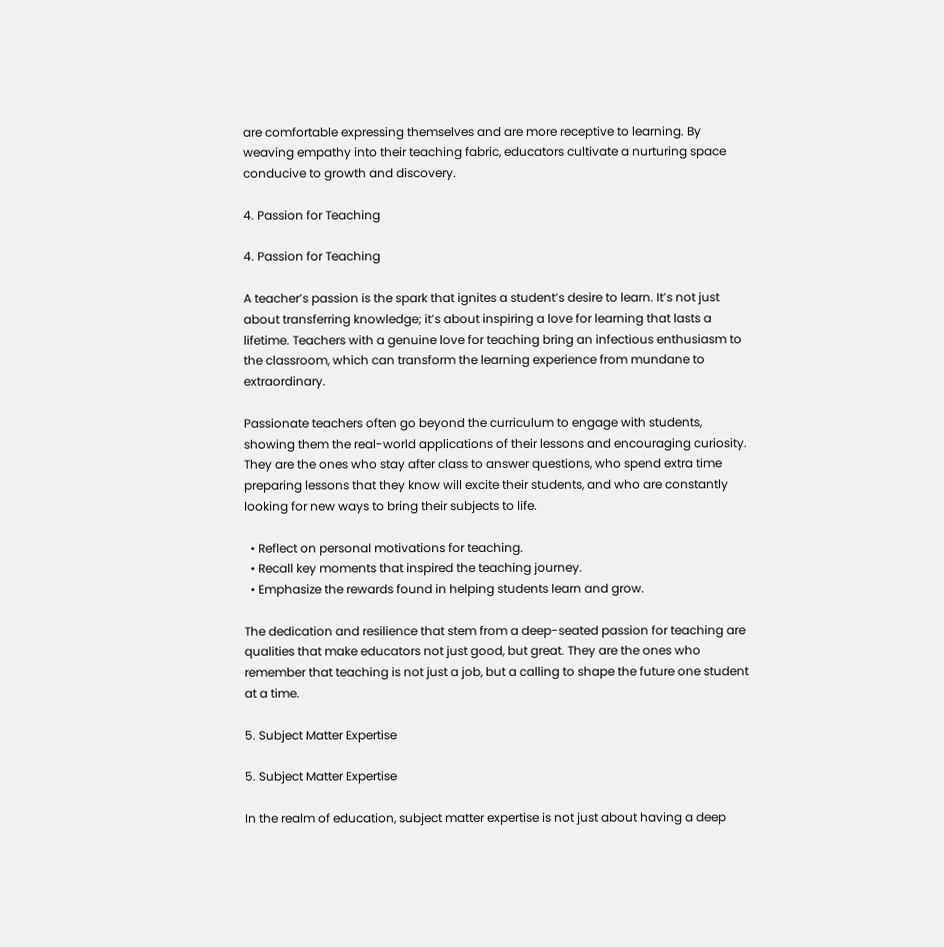are comfortable expressing themselves and are more receptive to learning. By weaving empathy into their teaching fabric, educators cultivate a nurturing space conducive to growth and discovery.

4. Passion for Teaching

4. Passion for Teaching

A teacher’s passion is the spark that ignites a student’s desire to learn. It’s not just about transferring knowledge; it’s about inspiring a love for learning that lasts a lifetime. Teachers with a genuine love for teaching bring an infectious enthusiasm to the classroom, which can transform the learning experience from mundane to extraordinary.

Passionate teachers often go beyond the curriculum to engage with students, showing them the real-world applications of their lessons and encouraging curiosity. They are the ones who stay after class to answer questions, who spend extra time preparing lessons that they know will excite their students, and who are constantly looking for new ways to bring their subjects to life.

  • Reflect on personal motivations for teaching.
  • Recall key moments that inspired the teaching journey.
  • Emphasize the rewards found in helping students learn and grow.

The dedication and resilience that stem from a deep-seated passion for teaching are qualities that make educators not just good, but great. They are the ones who remember that teaching is not just a job, but a calling to shape the future one student at a time.

5. Subject Matter Expertise

5. Subject Matter Expertise

In the realm of education, subject matter expertise is not just about having a deep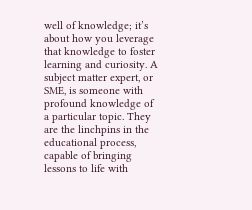well of knowledge; it’s about how you leverage that knowledge to foster learning and curiosity. A subject matter expert, or SME, is someone with profound knowledge of a particular topic. They are the linchpins in the educational process, capable of bringing lessons to life with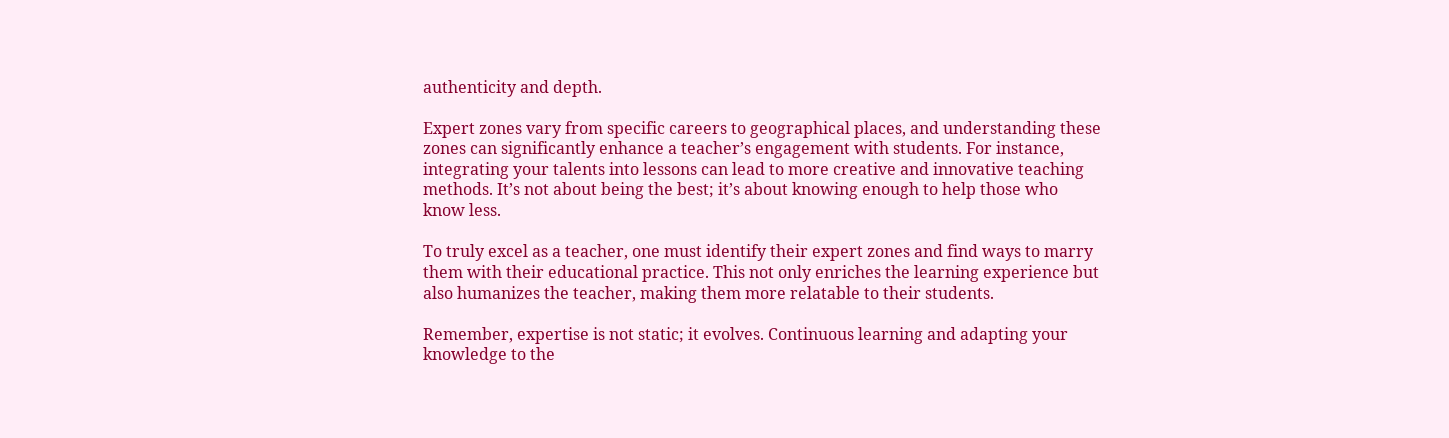authenticity and depth.

Expert zones vary from specific careers to geographical places, and understanding these zones can significantly enhance a teacher’s engagement with students. For instance, integrating your talents into lessons can lead to more creative and innovative teaching methods. It’s not about being the best; it’s about knowing enough to help those who know less.

To truly excel as a teacher, one must identify their expert zones and find ways to marry them with their educational practice. This not only enriches the learning experience but also humanizes the teacher, making them more relatable to their students.

Remember, expertise is not static; it evolves. Continuous learning and adapting your knowledge to the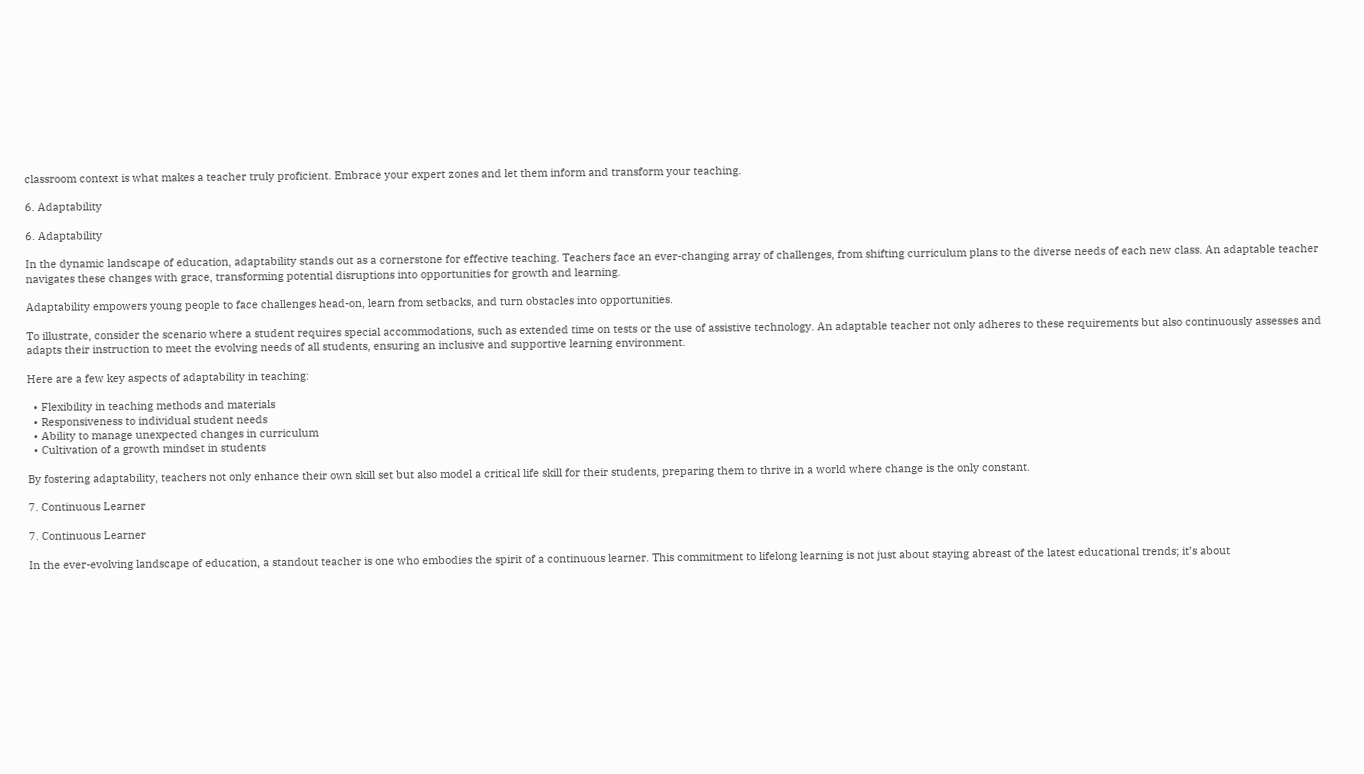classroom context is what makes a teacher truly proficient. Embrace your expert zones and let them inform and transform your teaching.

6. Adaptability

6. Adaptability

In the dynamic landscape of education, adaptability stands out as a cornerstone for effective teaching. Teachers face an ever-changing array of challenges, from shifting curriculum plans to the diverse needs of each new class. An adaptable teacher navigates these changes with grace, transforming potential disruptions into opportunities for growth and learning.

Adaptability empowers young people to face challenges head-on, learn from setbacks, and turn obstacles into opportunities.

To illustrate, consider the scenario where a student requires special accommodations, such as extended time on tests or the use of assistive technology. An adaptable teacher not only adheres to these requirements but also continuously assesses and adapts their instruction to meet the evolving needs of all students, ensuring an inclusive and supportive learning environment.

Here are a few key aspects of adaptability in teaching:

  • Flexibility in teaching methods and materials
  • Responsiveness to individual student needs
  • Ability to manage unexpected changes in curriculum
  • Cultivation of a growth mindset in students

By fostering adaptability, teachers not only enhance their own skill set but also model a critical life skill for their students, preparing them to thrive in a world where change is the only constant.

7. Continuous Learner

7. Continuous Learner

In the ever-evolving landscape of education, a standout teacher is one who embodies the spirit of a continuous learner. This commitment to lifelong learning is not just about staying abreast of the latest educational trends; it’s about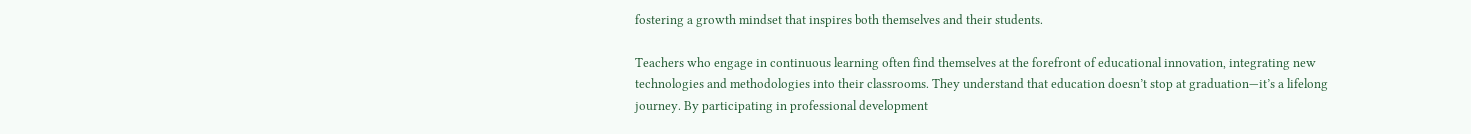fostering a growth mindset that inspires both themselves and their students.

Teachers who engage in continuous learning often find themselves at the forefront of educational innovation, integrating new technologies and methodologies into their classrooms. They understand that education doesn’t stop at graduation—it’s a lifelong journey. By participating in professional development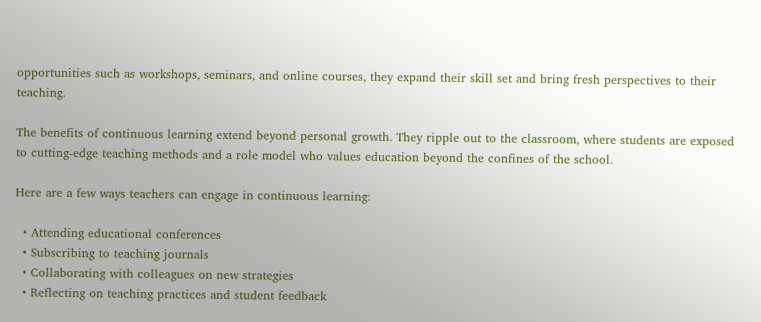opportunities such as workshops, seminars, and online courses, they expand their skill set and bring fresh perspectives to their teaching.

The benefits of continuous learning extend beyond personal growth. They ripple out to the classroom, where students are exposed to cutting-edge teaching methods and a role model who values education beyond the confines of the school.

Here are a few ways teachers can engage in continuous learning:

  • Attending educational conferences
  • Subscribing to teaching journals
  • Collaborating with colleagues on new strategies
  • Reflecting on teaching practices and student feedback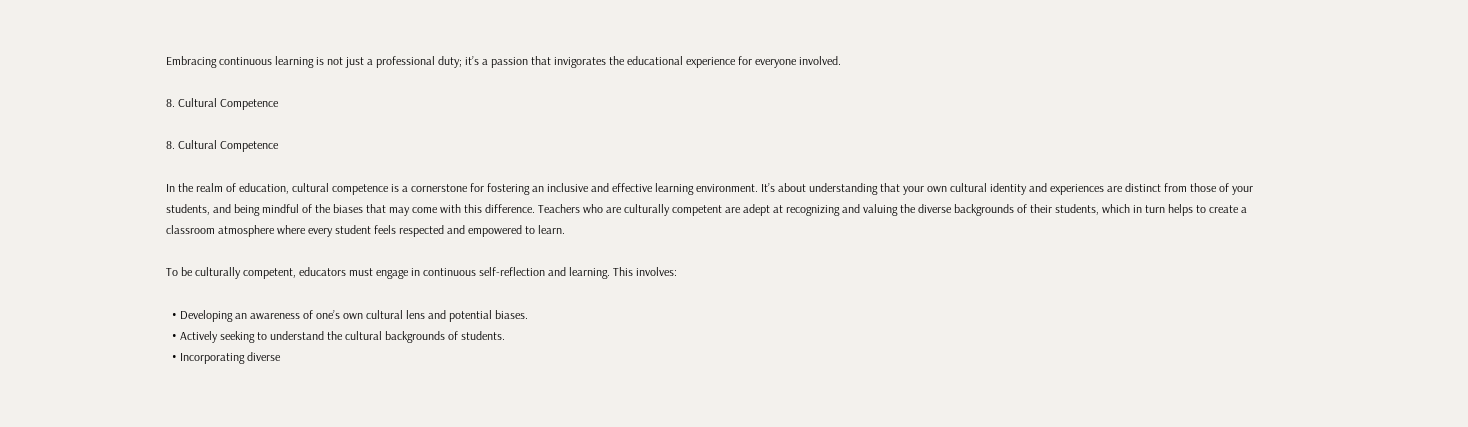Embracing continuous learning is not just a professional duty; it’s a passion that invigorates the educational experience for everyone involved.

8. Cultural Competence

8. Cultural Competence

In the realm of education, cultural competence is a cornerstone for fostering an inclusive and effective learning environment. It’s about understanding that your own cultural identity and experiences are distinct from those of your students, and being mindful of the biases that may come with this difference. Teachers who are culturally competent are adept at recognizing and valuing the diverse backgrounds of their students, which in turn helps to create a classroom atmosphere where every student feels respected and empowered to learn.

To be culturally competent, educators must engage in continuous self-reflection and learning. This involves:

  • Developing an awareness of one’s own cultural lens and potential biases.
  • Actively seeking to understand the cultural backgrounds of students.
  • Incorporating diverse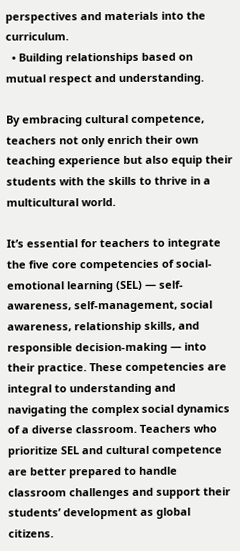perspectives and materials into the curriculum.
  • Building relationships based on mutual respect and understanding.

By embracing cultural competence, teachers not only enrich their own teaching experience but also equip their students with the skills to thrive in a multicultural world.

It’s essential for teachers to integrate the five core competencies of social-emotional learning (SEL) — self-awareness, self-management, social awareness, relationship skills, and responsible decision-making — into their practice. These competencies are integral to understanding and navigating the complex social dynamics of a diverse classroom. Teachers who prioritize SEL and cultural competence are better prepared to handle classroom challenges and support their students’ development as global citizens.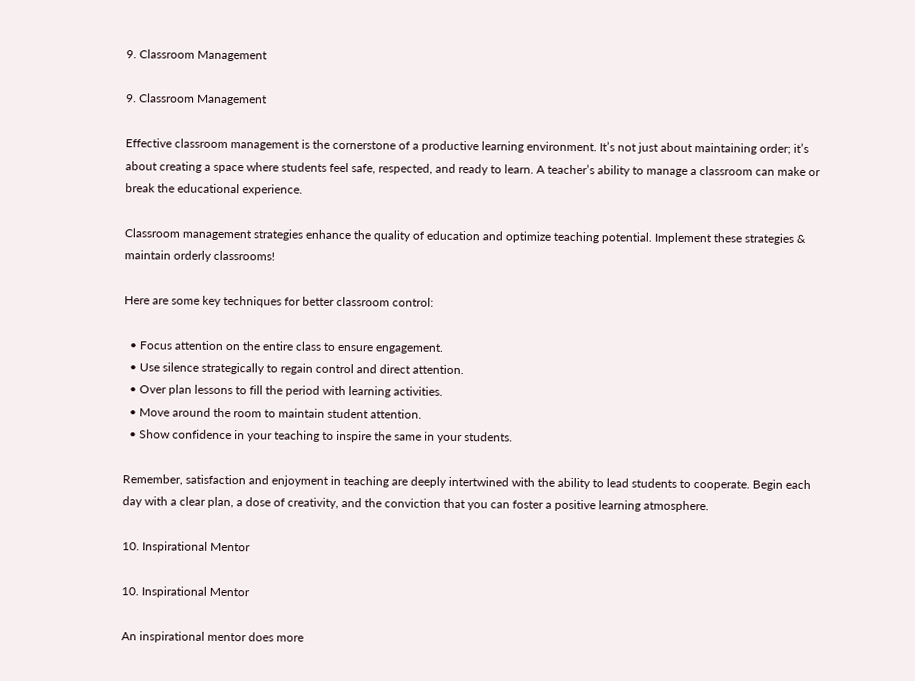9. Classroom Management

9. Classroom Management

Effective classroom management is the cornerstone of a productive learning environment. It’s not just about maintaining order; it’s about creating a space where students feel safe, respected, and ready to learn. A teacher’s ability to manage a classroom can make or break the educational experience.

Classroom management strategies enhance the quality of education and optimize teaching potential. Implement these strategies & maintain orderly classrooms!

Here are some key techniques for better classroom control:

  • Focus attention on the entire class to ensure engagement.
  • Use silence strategically to regain control and direct attention.
  • Over plan lessons to fill the period with learning activities.
  • Move around the room to maintain student attention.
  • Show confidence in your teaching to inspire the same in your students.

Remember, satisfaction and enjoyment in teaching are deeply intertwined with the ability to lead students to cooperate. Begin each day with a clear plan, a dose of creativity, and the conviction that you can foster a positive learning atmosphere.

10. Inspirational Mentor

10. Inspirational Mentor

An inspirational mentor does more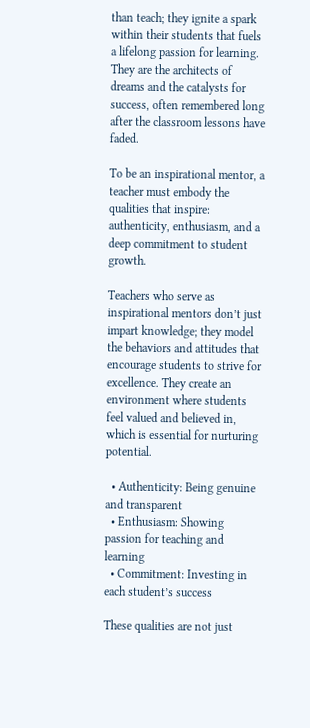than teach; they ignite a spark within their students that fuels a lifelong passion for learning. They are the architects of dreams and the catalysts for success, often remembered long after the classroom lessons have faded.

To be an inspirational mentor, a teacher must embody the qualities that inspire: authenticity, enthusiasm, and a deep commitment to student growth.

Teachers who serve as inspirational mentors don’t just impart knowledge; they model the behaviors and attitudes that encourage students to strive for excellence. They create an environment where students feel valued and believed in, which is essential for nurturing potential.

  • Authenticity: Being genuine and transparent
  • Enthusiasm: Showing passion for teaching and learning
  • Commitment: Investing in each student’s success

These qualities are not just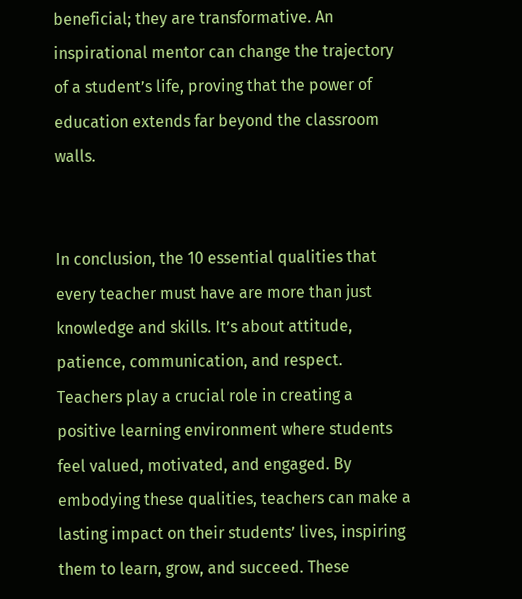beneficial; they are transformative. An inspirational mentor can change the trajectory of a student’s life, proving that the power of education extends far beyond the classroom walls.


In conclusion, the 10 essential qualities that every teacher must have are more than just knowledge and skills. It’s about attitude, patience, communication, and respect. Teachers play a crucial role in creating a positive learning environment where students feel valued, motivated, and engaged. By embodying these qualities, teachers can make a lasting impact on their students’ lives, inspiring them to learn, grow, and succeed. These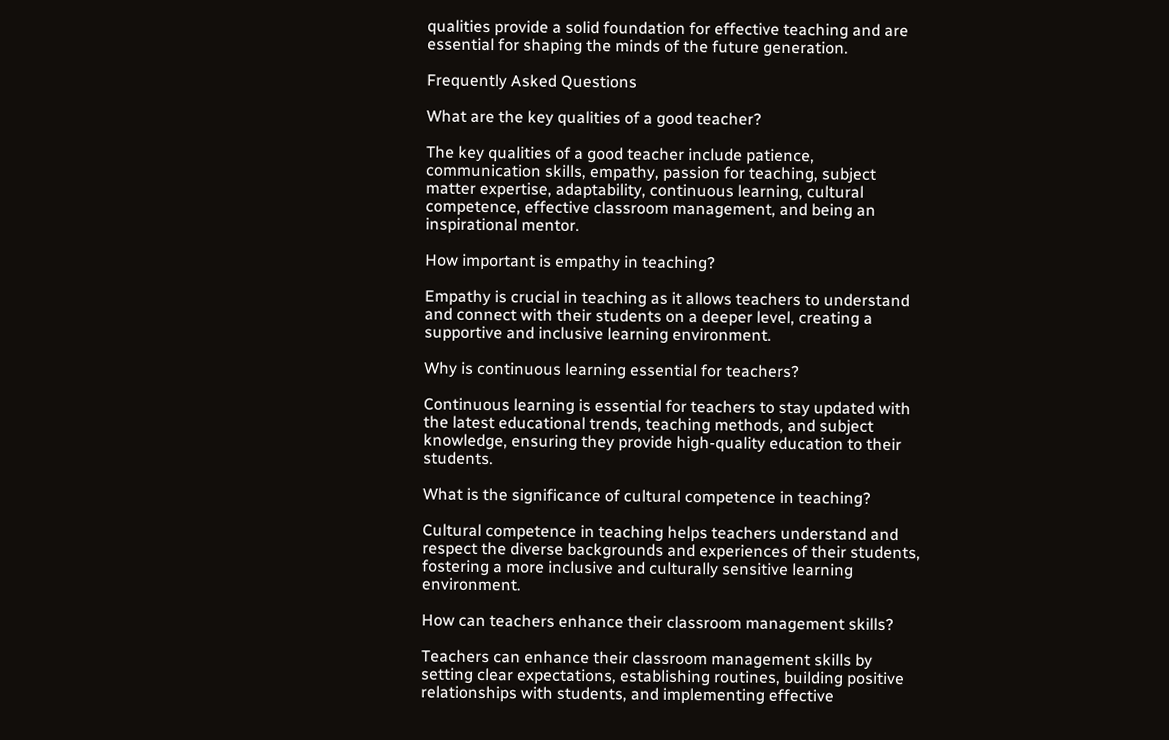qualities provide a solid foundation for effective teaching and are essential for shaping the minds of the future generation.

Frequently Asked Questions

What are the key qualities of a good teacher?

The key qualities of a good teacher include patience, communication skills, empathy, passion for teaching, subject matter expertise, adaptability, continuous learning, cultural competence, effective classroom management, and being an inspirational mentor.

How important is empathy in teaching?

Empathy is crucial in teaching as it allows teachers to understand and connect with their students on a deeper level, creating a supportive and inclusive learning environment.

Why is continuous learning essential for teachers?

Continuous learning is essential for teachers to stay updated with the latest educational trends, teaching methods, and subject knowledge, ensuring they provide high-quality education to their students.

What is the significance of cultural competence in teaching?

Cultural competence in teaching helps teachers understand and respect the diverse backgrounds and experiences of their students, fostering a more inclusive and culturally sensitive learning environment.

How can teachers enhance their classroom management skills?

Teachers can enhance their classroom management skills by setting clear expectations, establishing routines, building positive relationships with students, and implementing effective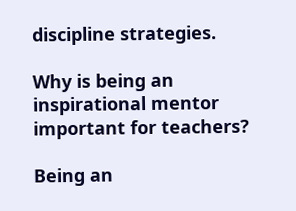discipline strategies.

Why is being an inspirational mentor important for teachers?

Being an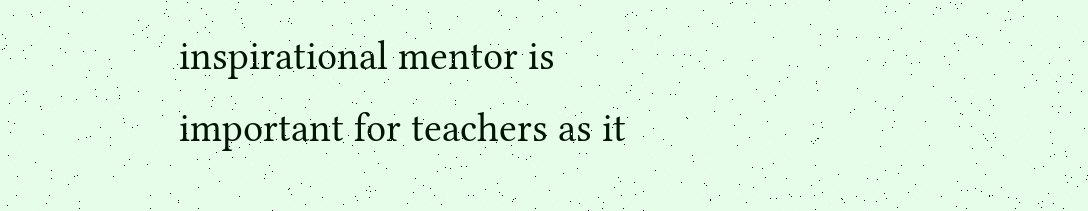inspirational mentor is important for teachers as it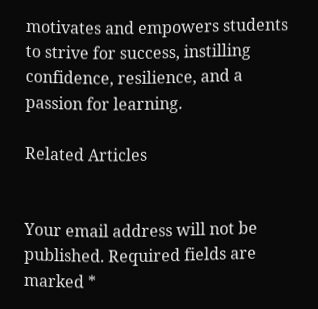motivates and empowers students to strive for success, instilling confidence, resilience, and a passion for learning.

Related Articles


Your email address will not be published. Required fields are marked *